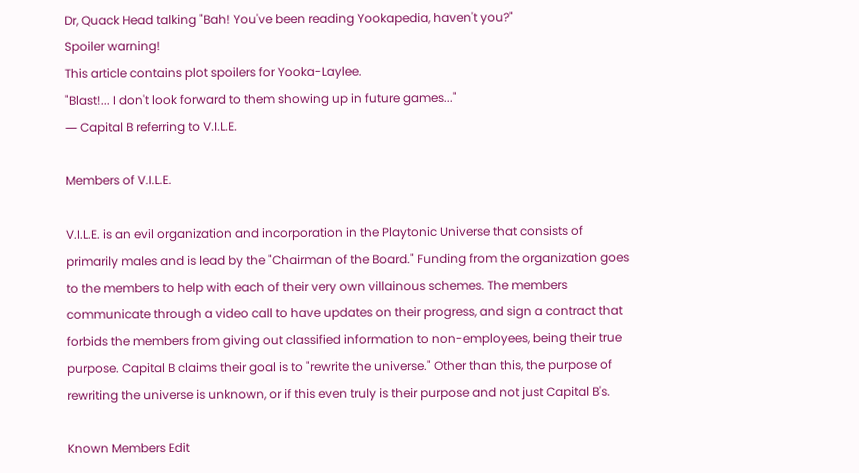Dr, Quack Head talking "Bah! You've been reading Yookapedia, haven't you?"
Spoiler warning!
This article contains plot spoilers for Yooka-Laylee.
"Blast!... I don't look forward to them showing up in future games..."
― Capital B referring to V.I.L.E.

Members of V.I.L.E.

V.I.L.E. is an evil organization and incorporation in the Playtonic Universe that consists of primarily males and is lead by the "Chairman of the Board." Funding from the organization goes to the members to help with each of their very own villainous schemes. The members communicate through a video call to have updates on their progress, and sign a contract that forbids the members from giving out classified information to non-employees, being their true purpose. Capital B claims their goal is to "rewrite the universe." Other than this, the purpose of rewriting the universe is unknown, or if this even truly is their purpose and not just Capital B's.

Known Members Edit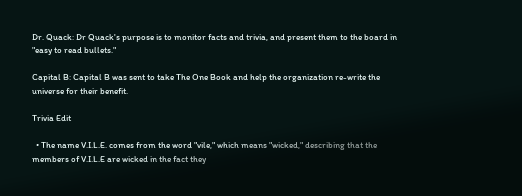Dr. Quack: Dr Quack's purpose is to monitor facts and trivia, and present them to the board in "easy to read bullets."

Capital B: Capital B was sent to take The One Book and help the organization re-write the universe for their benefit.

Trivia Edit

  • The name V.I.L.E. comes from the word "vile," which means "wicked," describing that the members of V.I.L.E are wicked in the fact they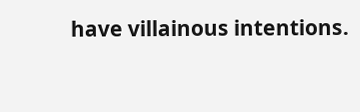have villainous intentions.